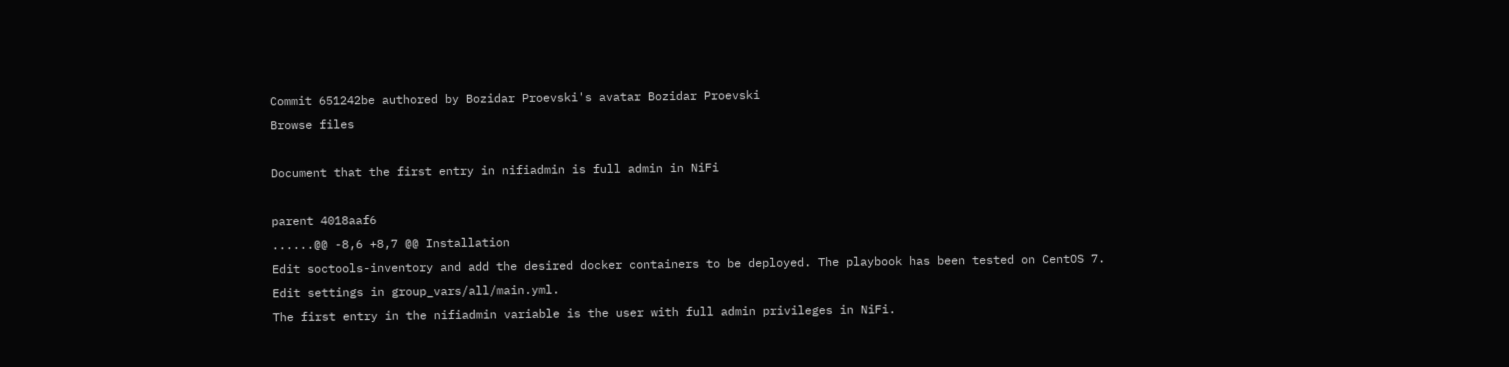Commit 651242be authored by Bozidar Proevski's avatar Bozidar Proevski
Browse files

Document that the first entry in nifiadmin is full admin in NiFi

parent 4018aaf6
......@@ -8,6 +8,7 @@ Installation
Edit soctools-inventory and add the desired docker containers to be deployed. The playbook has been tested on CentOS 7.
Edit settings in group_vars/all/main.yml.
The first entry in the nifiadmin variable is the user with full admin privileges in NiFi.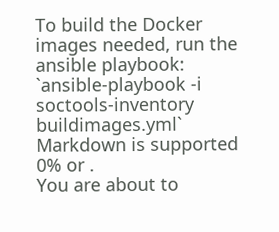To build the Docker images needed, run the ansible playbook:
`ansible-playbook -i soctools-inventory buildimages.yml`
Markdown is supported
0% or .
You are about to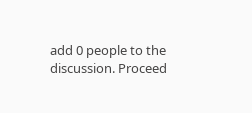add 0 people to the discussion. Proceed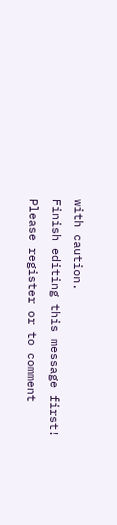with caution.
Finish editing this message first!
Please register or to comment